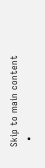Skip to main content
  •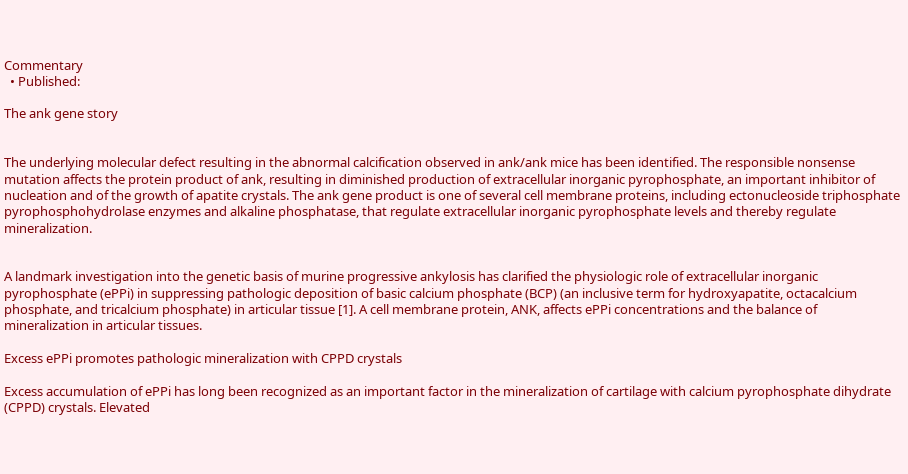Commentary
  • Published:

The ank gene story


The underlying molecular defect resulting in the abnormal calcification observed in ank/ank mice has been identified. The responsible nonsense mutation affects the protein product of ank, resulting in diminished production of extracellular inorganic pyrophosphate, an important inhibitor of nucleation and of the growth of apatite crystals. The ank gene product is one of several cell membrane proteins, including ectonucleoside triphosphate pyrophosphohydrolase enzymes and alkaline phosphatase, that regulate extracellular inorganic pyrophosphate levels and thereby regulate mineralization.


A landmark investigation into the genetic basis of murine progressive ankylosis has clarified the physiologic role of extracellular inorganic pyrophosphate (ePPi) in suppressing pathologic deposition of basic calcium phosphate (BCP) (an inclusive term for hydroxyapatite, octacalcium phosphate, and tricalcium phosphate) in articular tissue [1]. A cell membrane protein, ANK, affects ePPi concentrations and the balance of mineralization in articular tissues.

Excess ePPi promotes pathologic mineralization with CPPD crystals

Excess accumulation of ePPi has long been recognized as an important factor in the mineralization of cartilage with calcium pyrophosphate dihydrate (CPPD) crystals. Elevated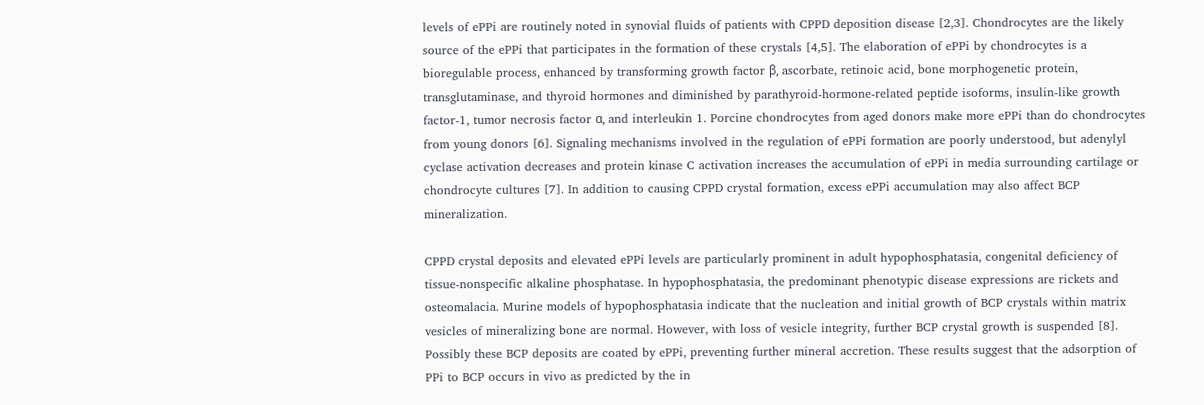levels of ePPi are routinely noted in synovial fluids of patients with CPPD deposition disease [2,3]. Chondrocytes are the likely source of the ePPi that participates in the formation of these crystals [4,5]. The elaboration of ePPi by chondrocytes is a bioregulable process, enhanced by transforming growth factor β, ascorbate, retinoic acid, bone morphogenetic protein, transglutaminase, and thyroid hormones and diminished by parathyroid-hormone-related peptide isoforms, insulin-like growth factor-1, tumor necrosis factor α, and interleukin 1. Porcine chondrocytes from aged donors make more ePPi than do chondrocytes from young donors [6]. Signaling mechanisms involved in the regulation of ePPi formation are poorly understood, but adenylyl cyclase activation decreases and protein kinase C activation increases the accumulation of ePPi in media surrounding cartilage or chondrocyte cultures [7]. In addition to causing CPPD crystal formation, excess ePPi accumulation may also affect BCP mineralization.

CPPD crystal deposits and elevated ePPi levels are particularly prominent in adult hypophosphatasia, congenital deficiency of tissue-nonspecific alkaline phosphatase. In hypophosphatasia, the predominant phenotypic disease expressions are rickets and osteomalacia. Murine models of hypophosphatasia indicate that the nucleation and initial growth of BCP crystals within matrix vesicles of mineralizing bone are normal. However, with loss of vesicle integrity, further BCP crystal growth is suspended [8]. Possibly these BCP deposits are coated by ePPi, preventing further mineral accretion. These results suggest that the adsorption of PPi to BCP occurs in vivo as predicted by the in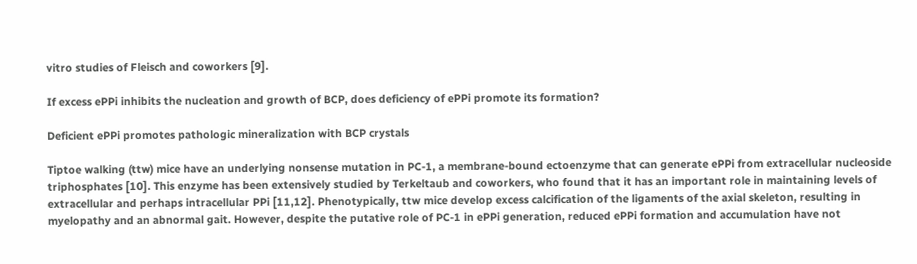vitro studies of Fleisch and coworkers [9].

If excess ePPi inhibits the nucleation and growth of BCP, does deficiency of ePPi promote its formation?

Deficient ePPi promotes pathologic mineralization with BCP crystals

Tiptoe walking (ttw) mice have an underlying nonsense mutation in PC-1, a membrane-bound ectoenzyme that can generate ePPi from extracellular nucleoside triphosphates [10]. This enzyme has been extensively studied by Terkeltaub and coworkers, who found that it has an important role in maintaining levels of extracellular and perhaps intracellular PPi [11,12]. Phenotypically, ttw mice develop excess calcification of the ligaments of the axial skeleton, resulting in myelopathy and an abnormal gait. However, despite the putative role of PC-1 in ePPi generation, reduced ePPi formation and accumulation have not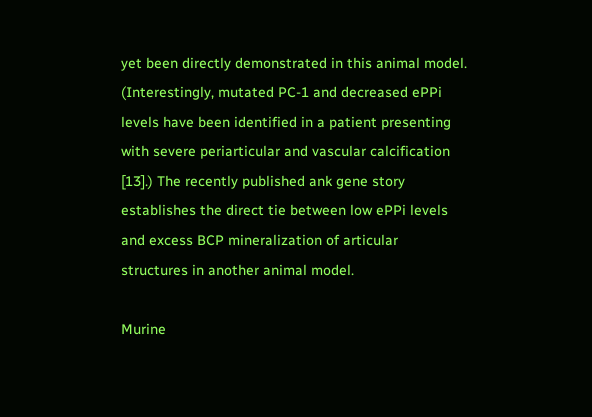yet been directly demonstrated in this animal model. (Interestingly, mutated PC-1 and decreased ePPi levels have been identified in a patient presenting with severe periarticular and vascular calcification [13].) The recently published ank gene story establishes the direct tie between low ePPi levels and excess BCP mineralization of articular structures in another animal model.

Murine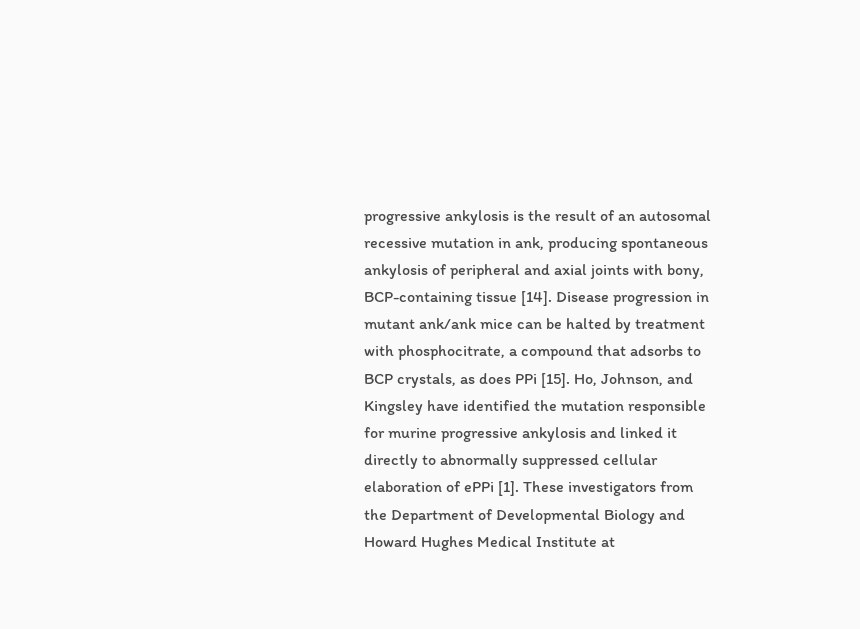progressive ankylosis is the result of an autosomal recessive mutation in ank, producing spontaneous ankylosis of peripheral and axial joints with bony, BCP-containing tissue [14]. Disease progression in mutant ank/ank mice can be halted by treatment with phosphocitrate, a compound that adsorbs to BCP crystals, as does PPi [15]. Ho, Johnson, and Kingsley have identified the mutation responsible for murine progressive ankylosis and linked it directly to abnormally suppressed cellular elaboration of ePPi [1]. These investigators from the Department of Developmental Biology and Howard Hughes Medical Institute at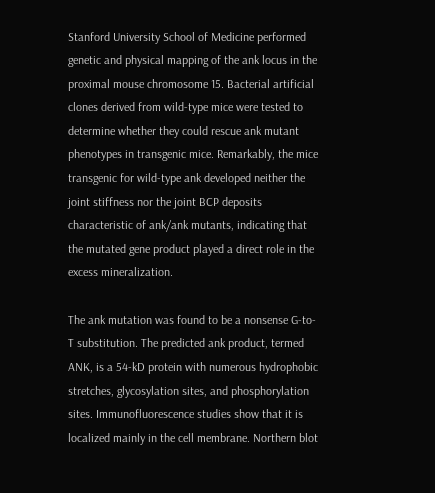Stanford University School of Medicine performed genetic and physical mapping of the ank locus in the proximal mouse chromosome 15. Bacterial artificial clones derived from wild-type mice were tested to determine whether they could rescue ank mutant phenotypes in transgenic mice. Remarkably, the mice transgenic for wild-type ank developed neither the joint stiffness nor the joint BCP deposits characteristic of ank/ank mutants, indicating that the mutated gene product played a direct role in the excess mineralization.

The ank mutation was found to be a nonsense G-to-T substitution. The predicted ank product, termed ANK, is a 54-kD protein with numerous hydrophobic stretches, glycosylation sites, and phosphorylation sites. Immunofluorescence studies show that it is localized mainly in the cell membrane. Northern blot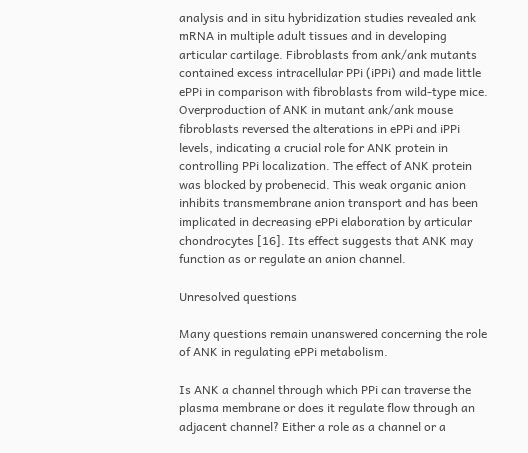analysis and in situ hybridization studies revealed ank mRNA in multiple adult tissues and in developing articular cartilage. Fibroblasts from ank/ank mutants contained excess intracellular PPi (iPPi) and made little ePPi in comparison with fibroblasts from wild-type mice. Overproduction of ANK in mutant ank/ank mouse fibroblasts reversed the alterations in ePPi and iPPi levels, indicating a crucial role for ANK protein in controlling PPi localization. The effect of ANK protein was blocked by probenecid. This weak organic anion inhibits transmembrane anion transport and has been implicated in decreasing ePPi elaboration by articular chondrocytes [16]. Its effect suggests that ANK may function as or regulate an anion channel.

Unresolved questions

Many questions remain unanswered concerning the role of ANK in regulating ePPi metabolism.

Is ANK a channel through which PPi can traverse the plasma membrane or does it regulate flow through an adjacent channel? Either a role as a channel or a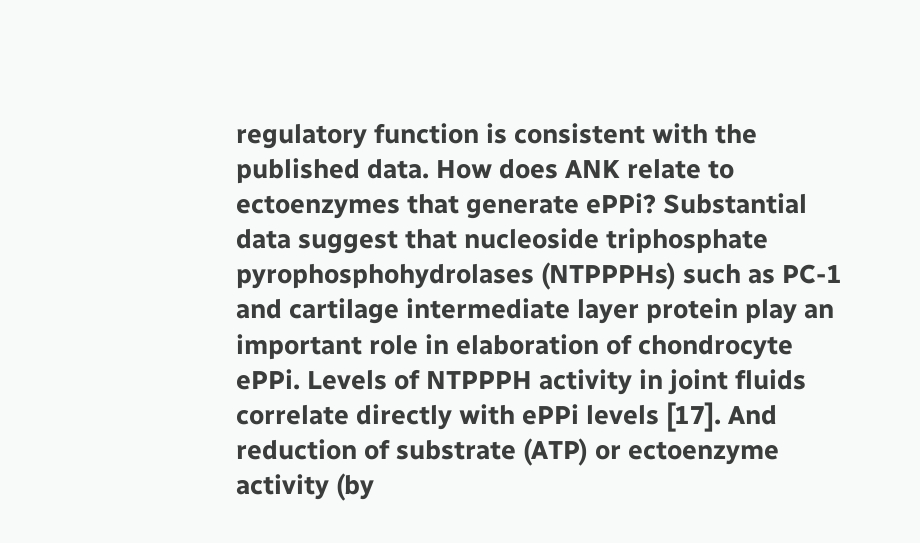regulatory function is consistent with the published data. How does ANK relate to ectoenzymes that generate ePPi? Substantial data suggest that nucleoside triphosphate pyrophosphohydrolases (NTPPPHs) such as PC-1 and cartilage intermediate layer protein play an important role in elaboration of chondrocyte ePPi. Levels of NTPPPH activity in joint fluids correlate directly with ePPi levels [17]. And reduction of substrate (ATP) or ectoenzyme activity (by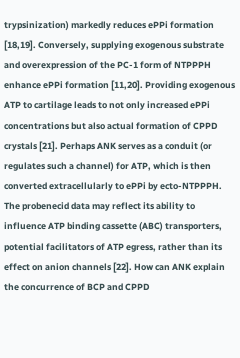trypsinization) markedly reduces ePPi formation [18,19]. Conversely, supplying exogenous substrate and overexpression of the PC-1 form of NTPPPH enhance ePPi formation [11,20]. Providing exogenous ATP to cartilage leads to not only increased ePPi concentrations but also actual formation of CPPD crystals [21]. Perhaps ANK serves as a conduit (or regulates such a channel) for ATP, which is then converted extracellularly to ePPi by ecto-NTPPPH. The probenecid data may reflect its ability to influence ATP binding cassette (ABC) transporters, potential facilitators of ATP egress, rather than its effect on anion channels [22]. How can ANK explain the concurrence of BCP and CPPD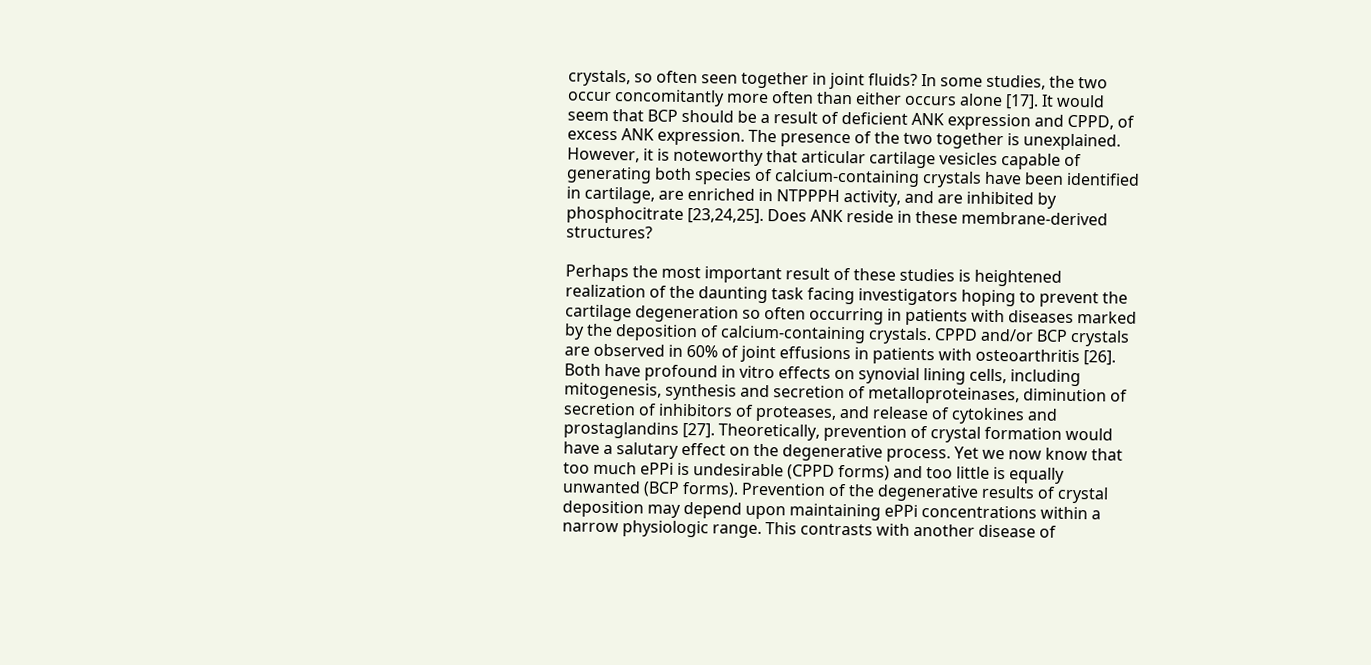crystals, so often seen together in joint fluids? In some studies, the two occur concomitantly more often than either occurs alone [17]. It would seem that BCP should be a result of deficient ANK expression and CPPD, of excess ANK expression. The presence of the two together is unexplained. However, it is noteworthy that articular cartilage vesicles capable of generating both species of calcium-containing crystals have been identified in cartilage, are enriched in NTPPPH activity, and are inhibited by phosphocitrate [23,24,25]. Does ANK reside in these membrane-derived structures?

Perhaps the most important result of these studies is heightened realization of the daunting task facing investigators hoping to prevent the cartilage degeneration so often occurring in patients with diseases marked by the deposition of calcium-containing crystals. CPPD and/or BCP crystals are observed in 60% of joint effusions in patients with osteoarthritis [26]. Both have profound in vitro effects on synovial lining cells, including mitogenesis, synthesis and secretion of metalloproteinases, diminution of secretion of inhibitors of proteases, and release of cytokines and prostaglandins [27]. Theoretically, prevention of crystal formation would have a salutary effect on the degenerative process. Yet we now know that too much ePPi is undesirable (CPPD forms) and too little is equally unwanted (BCP forms). Prevention of the degenerative results of crystal deposition may depend upon maintaining ePPi concentrations within a narrow physiologic range. This contrasts with another disease of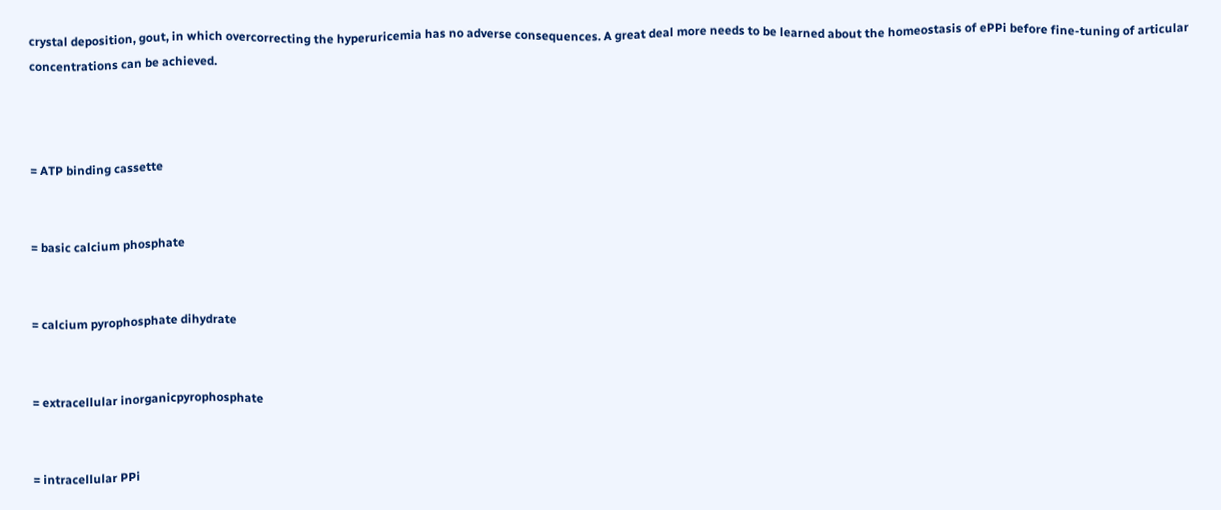crystal deposition, gout, in which overcorrecting the hyperuricemia has no adverse consequences. A great deal more needs to be learned about the homeostasis of ePPi before fine-tuning of articular concentrations can be achieved.



= ATP binding cassette


= basic calcium phosphate


= calcium pyrophosphate dihydrate


= extracellular inorganicpyrophosphate


= intracellular PPi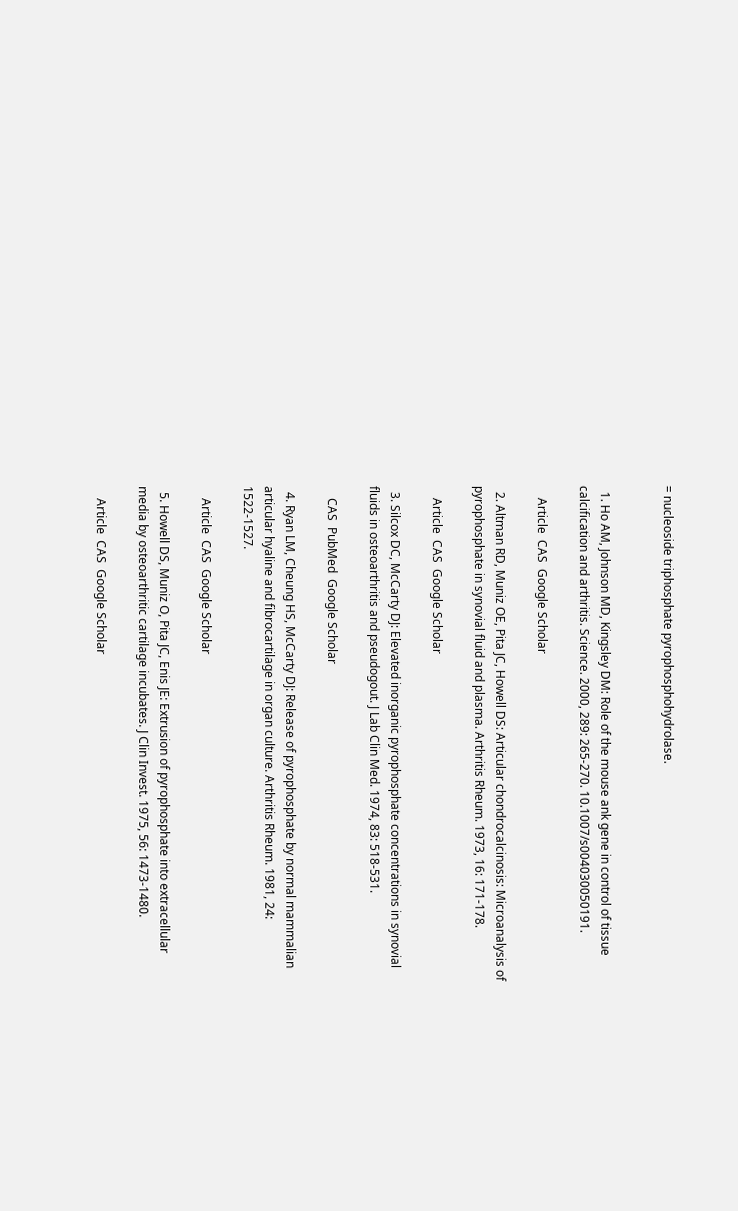= nucleoside triphosphate pyrophosphohydrolase.


  1. Ho AM, Johnson MD, Kingsley DM: Role of the mouse ank gene in control of tissue calcification and arthritis. Science. 2000, 289: 265-270. 10.1007/s004030050191.

    Article  CAS  Google Scholar

  2. Altman RD, Muniz OE, Pita JC, Howell DS: Articular chondrocalcinosis: Microanalysis of pyrophosphate in synovial fluid and plasma. Arthritis Rheum. 1973, 16: 171-178.

    Article  CAS  Google Scholar

  3. Silcox DC, McCarty DJ: Elevated inorganic pyrophosphate concentrations in synovial fluids in osteoarthritis and pseudogout. J Lab Clin Med. 1974, 83: 518-531.

    CAS  PubMed  Google Scholar

  4. Ryan LM, Cheung HS, McCarty DJ: Release of pyrophosphate by normal mammalian articular hyaline and fibrocartilage in organ culture. Arthritis Rheum. 1981, 24: 1522-1527.

    Article  CAS  Google Scholar

  5. Howell DS, Muniz O, Pita JC, Enis JE: Extrusion of pyrophosphate into extracellular media by osteoarthritic cartilage incubates. J Clin Invest. 1975, 56: 1473-1480.

    Article  CAS  Google Scholar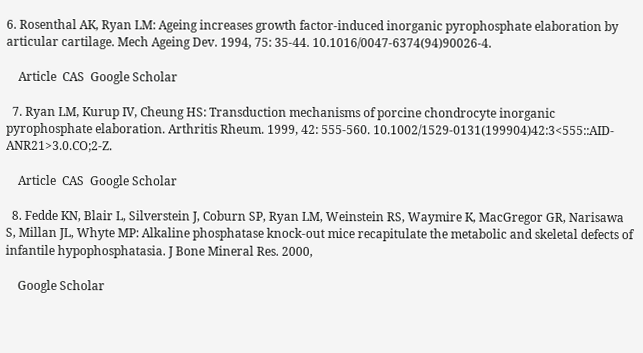6. Rosenthal AK, Ryan LM: Ageing increases growth factor-induced inorganic pyrophosphate elaboration by articular cartilage. Mech Ageing Dev. 1994, 75: 35-44. 10.1016/0047-6374(94)90026-4.

    Article  CAS  Google Scholar

  7. Ryan LM, Kurup IV, Cheung HS: Transduction mechanisms of porcine chondrocyte inorganic pyrophosphate elaboration. Arthritis Rheum. 1999, 42: 555-560. 10.1002/1529-0131(199904)42:3<555::AID-ANR21>3.0.CO;2-Z.

    Article  CAS  Google Scholar

  8. Fedde KN, Blair L, Silverstein J, Coburn SP, Ryan LM, Weinstein RS, Waymire K, MacGregor GR, Narisawa S, Millan JL, Whyte MP: Alkaline phosphatase knock-out mice recapitulate the metabolic and skeletal defects of infantile hypophosphatasia. J Bone Mineral Res. 2000,

    Google Scholar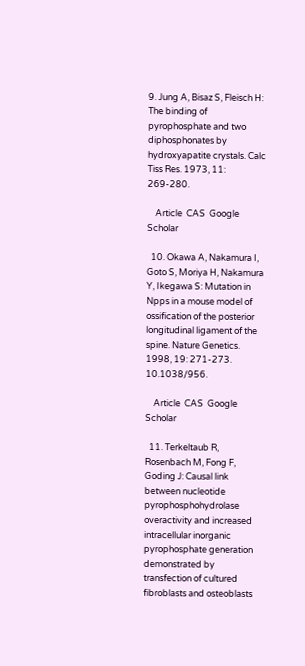9. Jung A, Bisaz S, Fleisch H: The binding of pyrophosphate and two diphosphonates by hydroxyapatite crystals. Calc Tiss Res. 1973, 11: 269-280.

    Article  CAS  Google Scholar

  10. Okawa A, Nakamura I, Goto S, Moriya H, Nakamura Y, Ikegawa S: Mutation in Npps in a mouse model of ossification of the posterior longitudinal ligament of the spine. Nature Genetics. 1998, 19: 271-273. 10.1038/956.

    Article  CAS  Google Scholar

  11. Terkeltaub R, Rosenbach M, Fong F, Goding J: Causal link between nucleotide pyrophosphohydrolase overactivity and increased intracellular inorganic pyrophosphate generation demonstrated by transfection of cultured fibroblasts and osteoblasts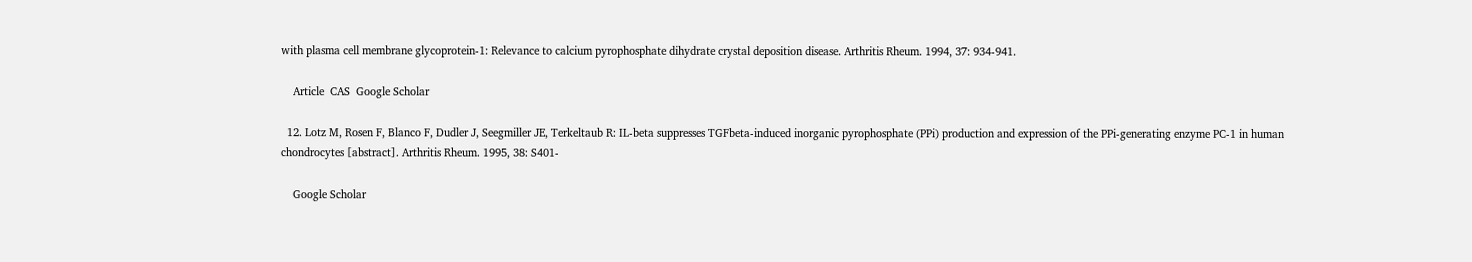with plasma cell membrane glycoprotein-1: Relevance to calcium pyrophosphate dihydrate crystal deposition disease. Arthritis Rheum. 1994, 37: 934-941.

    Article  CAS  Google Scholar

  12. Lotz M, Rosen F, Blanco F, Dudler J, Seegmiller JE, Terkeltaub R: IL-beta suppresses TGFbeta-induced inorganic pyrophosphate (PPi) production and expression of the PPi-generating enzyme PC-1 in human chondrocytes [abstract]. Arthritis Rheum. 1995, 38: S401-

    Google Scholar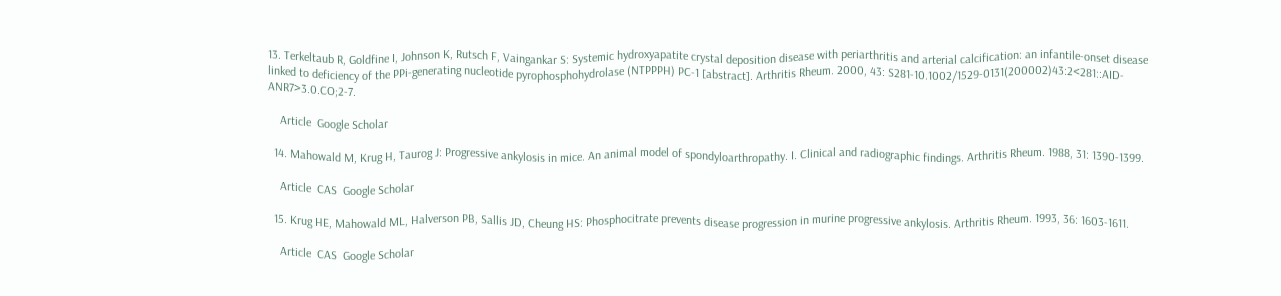13. Terkeltaub R, Goldfine I, Johnson K, Rutsch F, Vaingankar S: Systemic hydroxyapatite crystal deposition disease with periarthritis and arterial calcification: an infantile-onset disease linked to deficiency of the PPi-generating nucleotide pyrophosphohydrolase (NTPPPH) PC-1 [abstract]. Arthritis Rheum. 2000, 43: S281-10.1002/1529-0131(200002)43:2<281::AID-ANR7>3.0.CO;2-7.

    Article  Google Scholar

  14. Mahowald M, Krug H, Taurog J: Progressive ankylosis in mice. An animal model of spondyloarthropathy. I. Clinical and radiographic findings. Arthritis Rheum. 1988, 31: 1390-1399.

    Article  CAS  Google Scholar

  15. Krug HE, Mahowald ML, Halverson PB, Sallis JD, Cheung HS: Phosphocitrate prevents disease progression in murine progressive ankylosis. Arthritis Rheum. 1993, 36: 1603-1611.

    Article  CAS  Google Scholar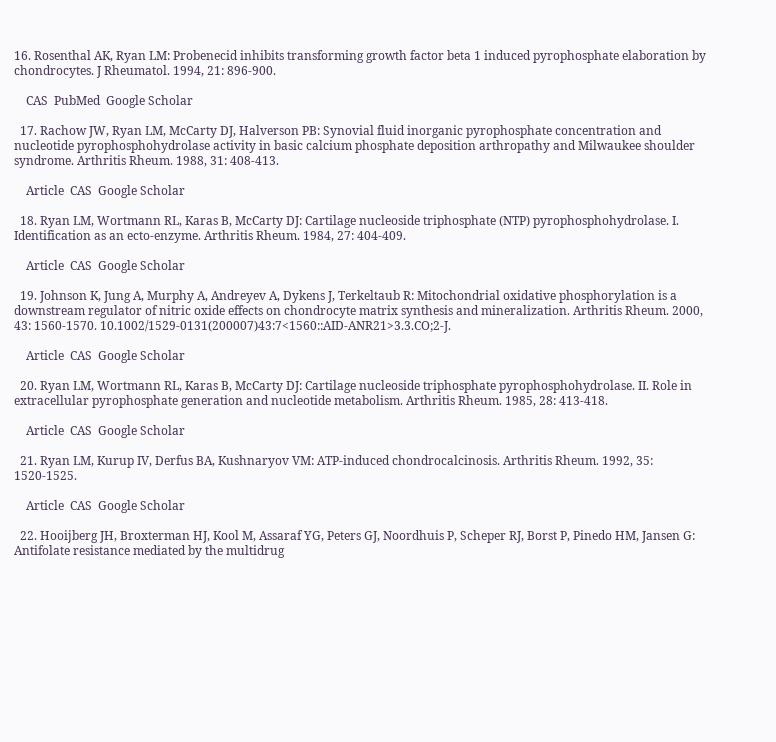16. Rosenthal AK, Ryan LM: Probenecid inhibits transforming growth factor beta 1 induced pyrophosphate elaboration by chondrocytes. J Rheumatol. 1994, 21: 896-900.

    CAS  PubMed  Google Scholar

  17. Rachow JW, Ryan LM, McCarty DJ, Halverson PB: Synovial fluid inorganic pyrophosphate concentration and nucleotide pyrophosphohydrolase activity in basic calcium phosphate deposition arthropathy and Milwaukee shoulder syndrome. Arthritis Rheum. 1988, 31: 408-413.

    Article  CAS  Google Scholar

  18. Ryan LM, Wortmann RL, Karas B, McCarty DJ: Cartilage nucleoside triphosphate (NTP) pyrophosphohydrolase. I. Identification as an ecto-enzyme. Arthritis Rheum. 1984, 27: 404-409.

    Article  CAS  Google Scholar

  19. Johnson K, Jung A, Murphy A, Andreyev A, Dykens J, Terkeltaub R: Mitochondrial oxidative phosphorylation is a downstream regulator of nitric oxide effects on chondrocyte matrix synthesis and mineralization. Arthritis Rheum. 2000, 43: 1560-1570. 10.1002/1529-0131(200007)43:7<1560::AID-ANR21>3.3.CO;2-J.

    Article  CAS  Google Scholar

  20. Ryan LM, Wortmann RL, Karas B, McCarty DJ: Cartilage nucleoside triphosphate pyrophosphohydrolase. II. Role in extracellular pyrophosphate generation and nucleotide metabolism. Arthritis Rheum. 1985, 28: 413-418.

    Article  CAS  Google Scholar

  21. Ryan LM, Kurup IV, Derfus BA, Kushnaryov VM: ATP-induced chondrocalcinosis. Arthritis Rheum. 1992, 35: 1520-1525.

    Article  CAS  Google Scholar

  22. Hooijberg JH, Broxterman HJ, Kool M, Assaraf YG, Peters GJ, Noordhuis P, Scheper RJ, Borst P, Pinedo HM, Jansen G: Antifolate resistance mediated by the multidrug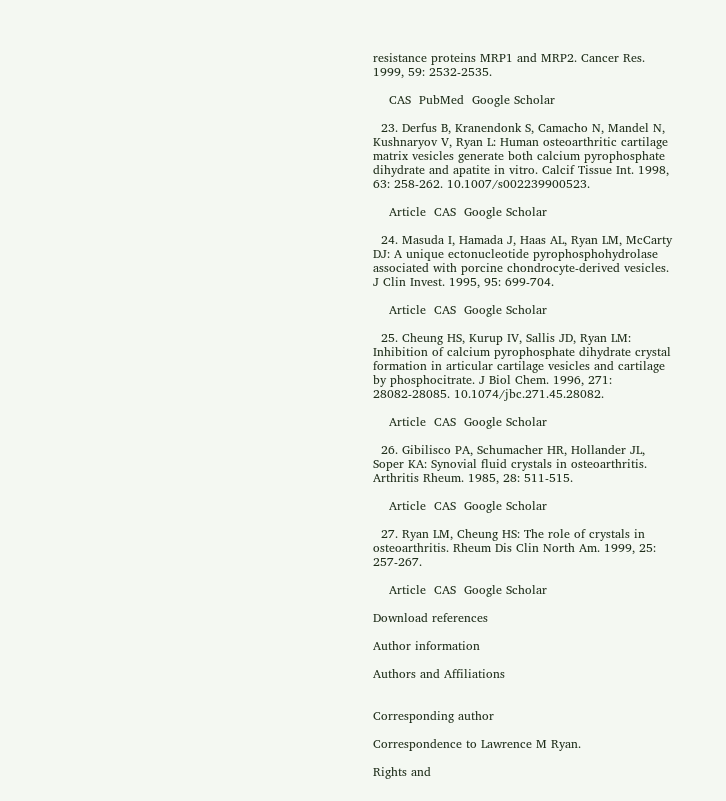resistance proteins MRP1 and MRP2. Cancer Res. 1999, 59: 2532-2535.

    CAS  PubMed  Google Scholar

  23. Derfus B, Kranendonk S, Camacho N, Mandel N, Kushnaryov V, Ryan L: Human osteoarthritic cartilage matrix vesicles generate both calcium pyrophosphate dihydrate and apatite in vitro. Calcif Tissue Int. 1998, 63: 258-262. 10.1007/s002239900523.

    Article  CAS  Google Scholar

  24. Masuda I, Hamada J, Haas AL, Ryan LM, McCarty DJ: A unique ectonucleotide pyrophosphohydrolase associated with porcine chondrocyte-derived vesicles. J Clin Invest. 1995, 95: 699-704.

    Article  CAS  Google Scholar

  25. Cheung HS, Kurup IV, Sallis JD, Ryan LM: Inhibition of calcium pyrophosphate dihydrate crystal formation in articular cartilage vesicles and cartilage by phosphocitrate. J Biol Chem. 1996, 271: 28082-28085. 10.1074/jbc.271.45.28082.

    Article  CAS  Google Scholar

  26. Gibilisco PA, Schumacher HR, Hollander JL, Soper KA: Synovial fluid crystals in osteoarthritis. Arthritis Rheum. 1985, 28: 511-515.

    Article  CAS  Google Scholar

  27. Ryan LM, Cheung HS: The role of crystals in osteoarthritis. Rheum Dis Clin North Am. 1999, 25: 257-267.

    Article  CAS  Google Scholar

Download references

Author information

Authors and Affiliations


Corresponding author

Correspondence to Lawrence M Ryan.

Rights and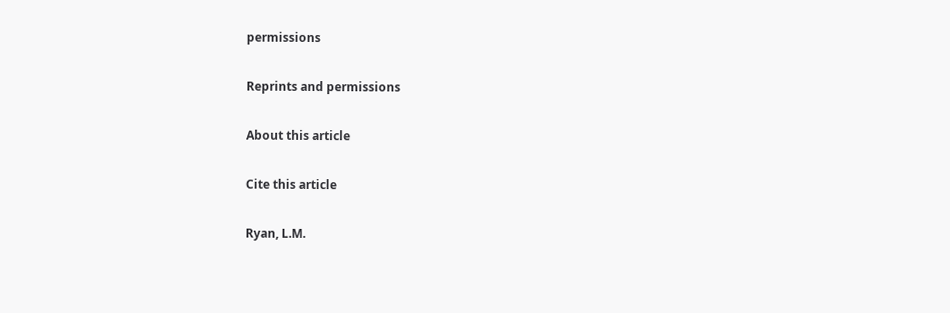permissions

Reprints and permissions

About this article

Cite this article

Ryan, L.M.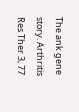The ank gene story. Arthritis Res Ther 3, 77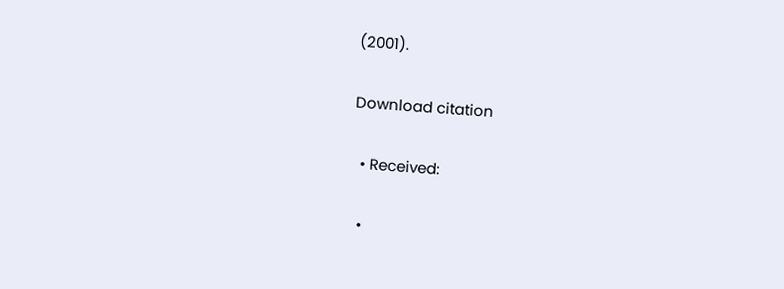(2001).

Download citation

  • Received:

  •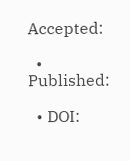Accepted:

  • Published:

  • DOI: